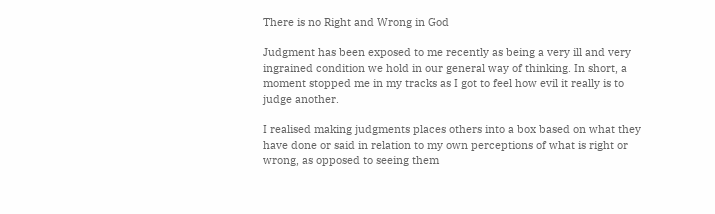There is no Right and Wrong in God

Judgment has been exposed to me recently as being a very ill and very ingrained condition we hold in our general way of thinking. In short, a moment stopped me in my tracks as I got to feel how evil it really is to judge another.

I realised making judgments places others into a box based on what they have done or said in relation to my own perceptions of what is right or wrong, as opposed to seeing them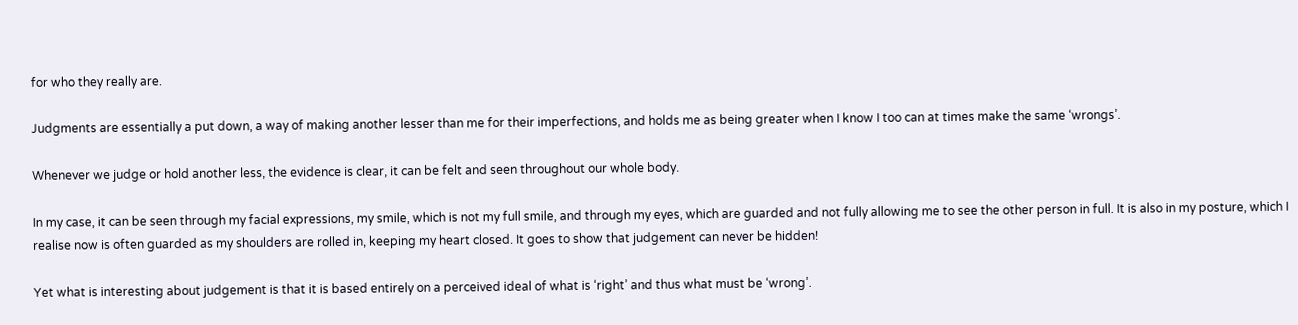for who they really are.

Judgments are essentially a put down, a way of making another lesser than me for their imperfections, and holds me as being greater when I know I too can at times make the same ‘wrongs’.

Whenever we judge or hold another less, the evidence is clear, it can be felt and seen throughout our whole body.

In my case, it can be seen through my facial expressions, my smile, which is not my full smile, and through my eyes, which are guarded and not fully allowing me to see the other person in full. It is also in my posture, which I realise now is often guarded as my shoulders are rolled in, keeping my heart closed. It goes to show that judgement can never be hidden!

Yet what is interesting about judgement is that it is based entirely on a perceived ideal of what is ‘right’ and thus what must be ‘wrong’.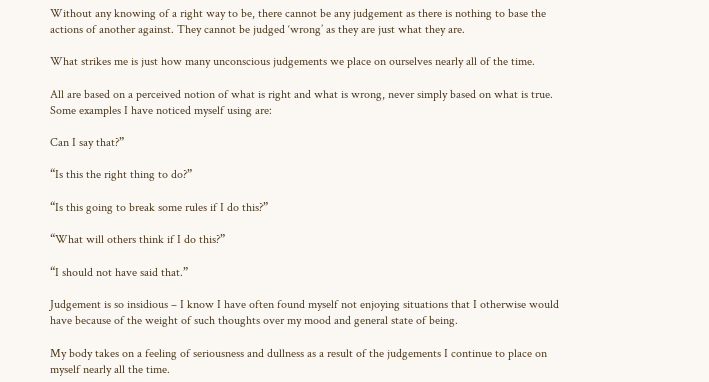Without any knowing of a right way to be, there cannot be any judgement as there is nothing to base the actions of another against. They cannot be judged ‘wrong’ as they are just what they are.

What strikes me is just how many unconscious judgements we place on ourselves nearly all of the time.

All are based on a perceived notion of what is right and what is wrong, never simply based on what is true. Some examples I have noticed myself using are:

Can I say that?”

“Is this the right thing to do?”

“Is this going to break some rules if I do this?”

“What will others think if I do this?”

“I should not have said that.”

Judgement is so insidious – I know I have often found myself not enjoying situations that I otherwise would have because of the weight of such thoughts over my mood and general state of being.

My body takes on a feeling of seriousness and dullness as a result of the judgements I continue to place on myself nearly all the time.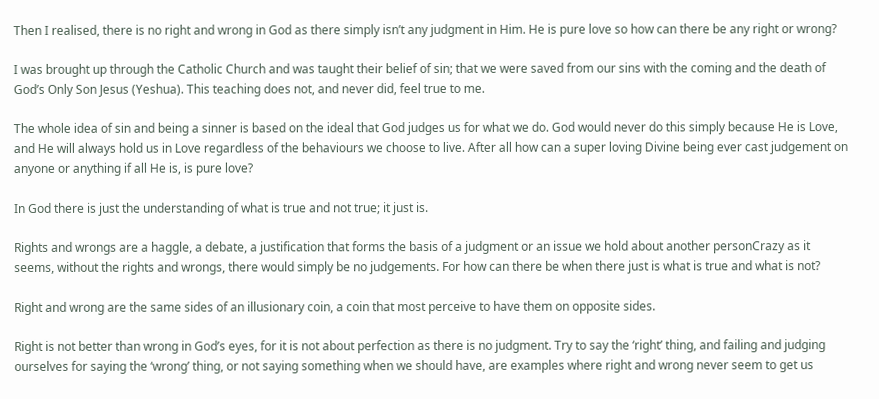Then I realised, there is no right and wrong in God as there simply isn’t any judgment in Him. He is pure love so how can there be any right or wrong?

I was brought up through the Catholic Church and was taught their belief of sin; that we were saved from our sins with the coming and the death of God’s Only Son Jesus (Yeshua). This teaching does not, and never did, feel true to me.

The whole idea of sin and being a sinner is based on the ideal that God judges us for what we do. God would never do this simply because He is Love, and He will always hold us in Love regardless of the behaviours we choose to live. After all how can a super loving Divine being ever cast judgement on anyone or anything if all He is, is pure love?

In God there is just the understanding of what is true and not true; it just is.

Rights and wrongs are a haggle, a debate, a justification that forms the basis of a judgment or an issue we hold about another personCrazy as it seems, without the rights and wrongs, there would simply be no judgements. For how can there be when there just is what is true and what is not?

Right and wrong are the same sides of an illusionary coin, a coin that most perceive to have them on opposite sides.

Right is not better than wrong in God’s eyes, for it is not about perfection as there is no judgment. Try to say the ‘right’ thing, and failing and judging ourselves for saying the ‘wrong’ thing, or not saying something when we should have, are examples where right and wrong never seem to get us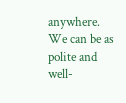anywhere. We can be as polite and well-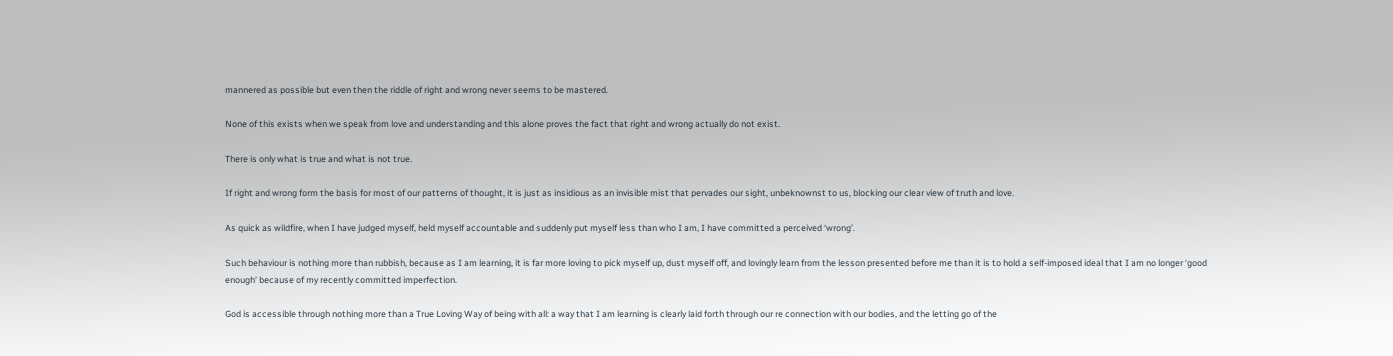mannered as possible but even then the riddle of right and wrong never seems to be mastered.

None of this exists when we speak from love and understanding and this alone proves the fact that right and wrong actually do not exist.

There is only what is true and what is not true.

If right and wrong form the basis for most of our patterns of thought, it is just as insidious as an invisible mist that pervades our sight, unbeknownst to us, blocking our clear view of truth and love.

As quick as wildfire, when I have judged myself, held myself accountable and suddenly put myself less than who I am, I have committed a perceived ‘wrong’.

Such behaviour is nothing more than rubbish, because as I am learning, it is far more loving to pick myself up, dust myself off, and lovingly learn from the lesson presented before me than it is to hold a self-imposed ideal that I am no longer ‘good enough’ because of my recently committed imperfection.

God is accessible through nothing more than a True Loving Way of being with all: a way that I am learning is clearly laid forth through our re connection with our bodies, and the letting go of the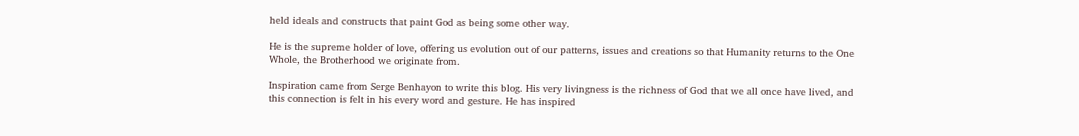held ideals and constructs that paint God as being some other way.

He is the supreme holder of love, offering us evolution out of our patterns, issues and creations so that Humanity returns to the One Whole, the Brotherhood we originate from.

Inspiration came from Serge Benhayon to write this blog. His very livingness is the richness of God that we all once have lived, and this connection is felt in his every word and gesture. He has inspired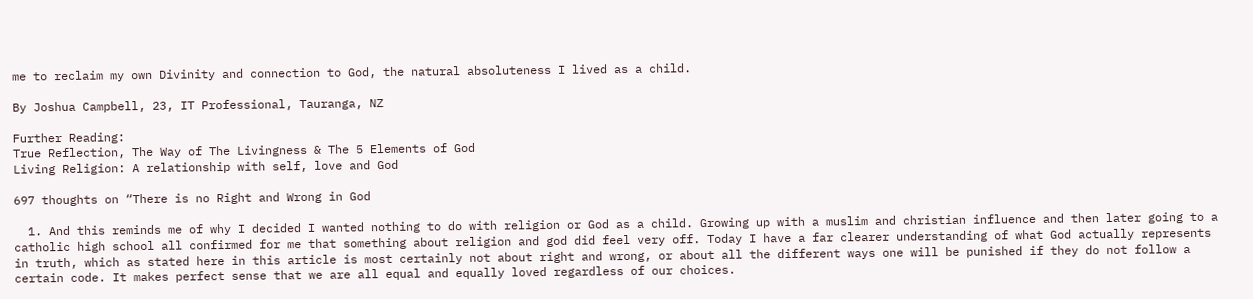me to reclaim my own Divinity and connection to God, the natural absoluteness I lived as a child.

By Joshua Campbell, 23, IT Professional, Tauranga, NZ

Further Reading:
True Reflection, The Way of The Livingness & The 5 Elements of God
Living Religion: A relationship with self, love and God

697 thoughts on “There is no Right and Wrong in God

  1. And this reminds me of why I decided I wanted nothing to do with religion or God as a child. Growing up with a muslim and christian influence and then later going to a catholic high school all confirmed for me that something about religion and god did feel very off. Today I have a far clearer understanding of what God actually represents in truth, which as stated here in this article is most certainly not about right and wrong, or about all the different ways one will be punished if they do not follow a certain code. It makes perfect sense that we are all equal and equally loved regardless of our choices.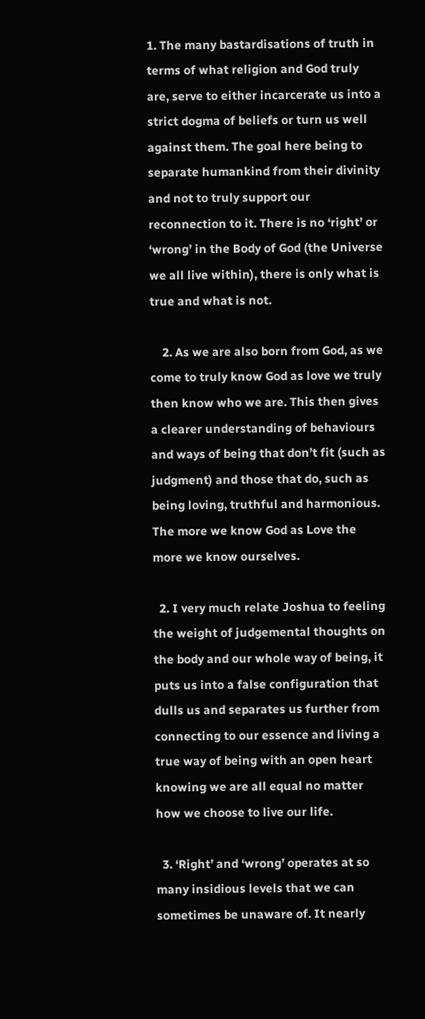1. The many bastardisations of truth in terms of what religion and God truly are, serve to either incarcerate us into a strict dogma of beliefs or turn us well against them. The goal here being to separate humankind from their divinity and not to truly support our reconnection to it. There is no ‘right’ or ‘wrong’ in the Body of God (the Universe we all live within), there is only what is true and what is not.

    2. As we are also born from God, as we come to truly know God as love we truly then know who we are. This then gives a clearer understanding of behaviours and ways of being that don’t fit (such as judgment) and those that do, such as being loving, truthful and harmonious. The more we know God as Love the more we know ourselves.

  2. I very much relate Joshua to feeling the weight of judgemental thoughts on the body and our whole way of being, it puts us into a false configuration that dulls us and separates us further from connecting to our essence and living a true way of being with an open heart knowing we are all equal no matter how we choose to live our life.

  3. ‘Right’ and ‘wrong’ operates at so many insidious levels that we can sometimes be unaware of. It nearly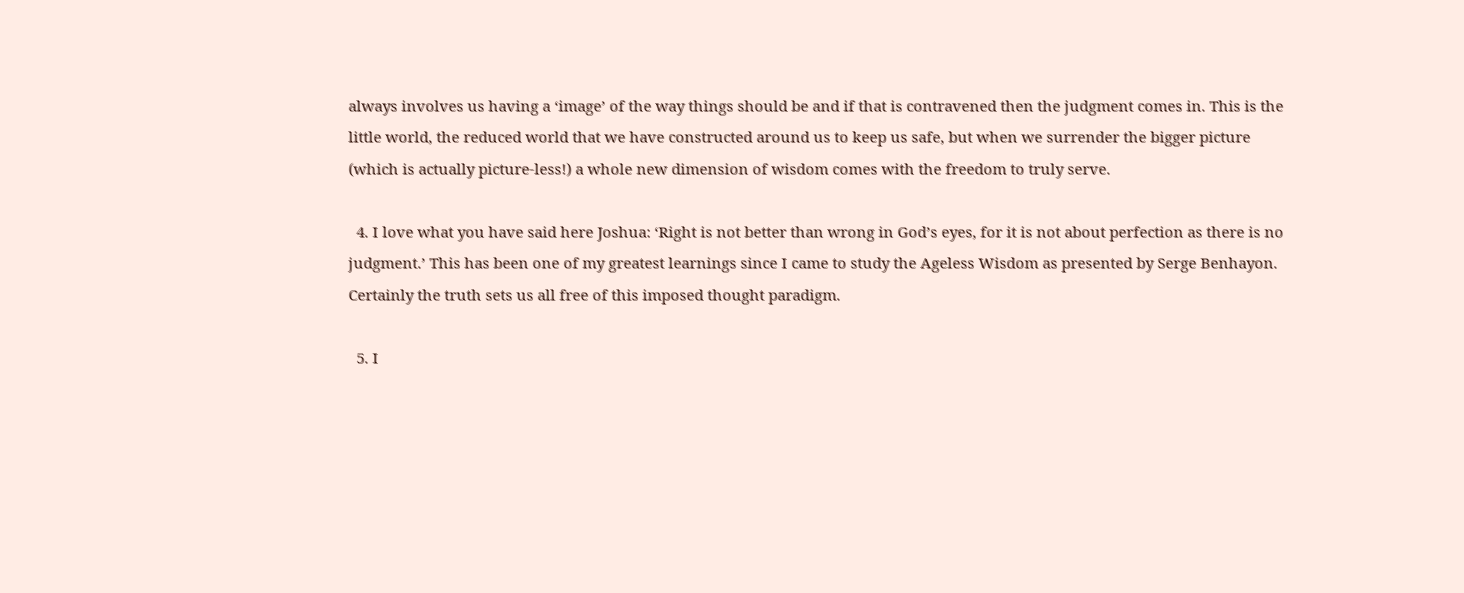always involves us having a ‘image’ of the way things should be and if that is contravened then the judgment comes in. This is the little world, the reduced world that we have constructed around us to keep us safe, but when we surrender the bigger picture (which is actually picture-less!) a whole new dimension of wisdom comes with the freedom to truly serve.

  4. I love what you have said here Joshua: ‘Right is not better than wrong in God’s eyes, for it is not about perfection as there is no judgment.’ This has been one of my greatest learnings since I came to study the Ageless Wisdom as presented by Serge Benhayon. Certainly the truth sets us all free of this imposed thought paradigm.

  5. I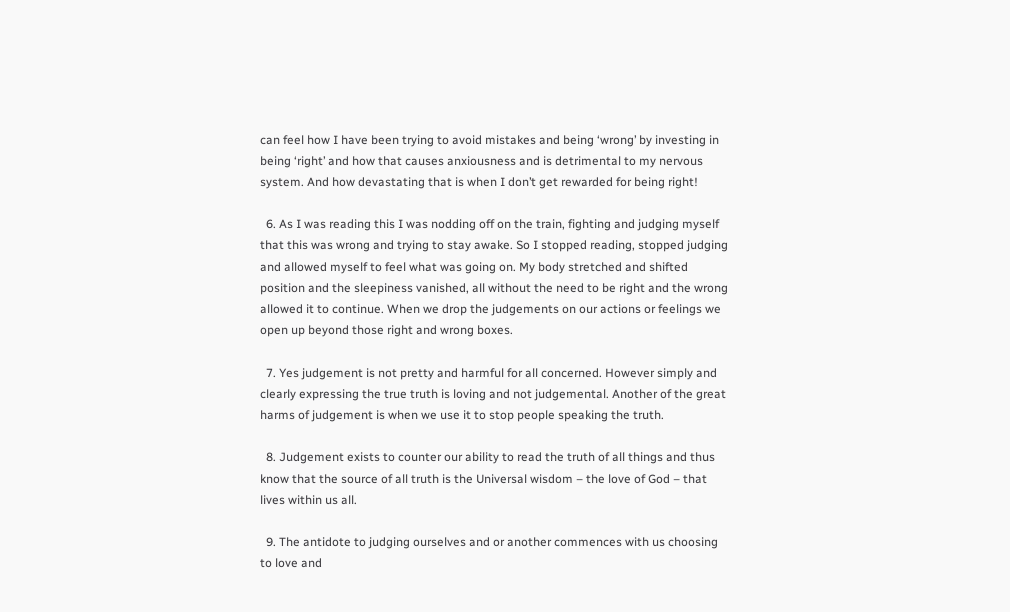can feel how I have been trying to avoid mistakes and being ‘wrong’ by investing in being ‘right’ and how that causes anxiousness and is detrimental to my nervous system. And how devastating that is when I don’t get rewarded for being right!

  6. As I was reading this I was nodding off on the train, fighting and judging myself that this was wrong and trying to stay awake. So I stopped reading, stopped judging and allowed myself to feel what was going on. My body stretched and shifted position and the sleepiness vanished, all without the need to be right and the wrong allowed it to continue. When we drop the judgements on our actions or feelings we open up beyond those right and wrong boxes.

  7. Yes judgement is not pretty and harmful for all concerned. However simply and clearly expressing the true truth is loving and not judgemental. Another of the great harms of judgement is when we use it to stop people speaking the truth.

  8. Judgement exists to counter our ability to read the truth of all things and thus know that the source of all truth is the Universal wisdom – the love of God – that lives within us all.

  9. The antidote to judging ourselves and or another commences with us choosing to love and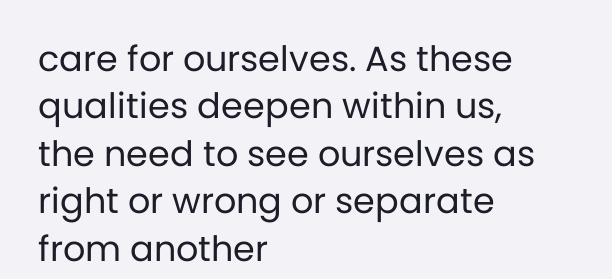care for ourselves. As these qualities deepen within us, the need to see ourselves as right or wrong or separate from another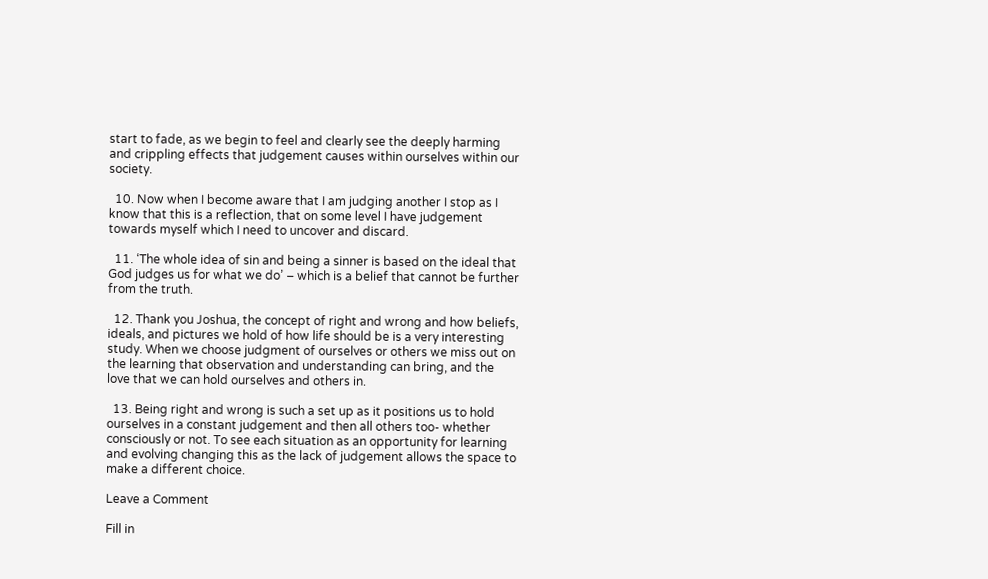start to fade, as we begin to feel and clearly see the deeply harming and crippling effects that judgement causes within ourselves within our society.

  10. Now when I become aware that I am judging another I stop as I know that this is a reflection, that on some level I have judgement towards myself which I need to uncover and discard.

  11. ‘The whole idea of sin and being a sinner is based on the ideal that God judges us for what we do’ – which is a belief that cannot be further from the truth.

  12. Thank you Joshua, the concept of right and wrong and how beliefs, ideals, and pictures we hold of how life should be is a very interesting study. When we choose judgment of ourselves or others we miss out on the learning that observation and understanding can bring, and the love that we can hold ourselves and others in.

  13. Being right and wrong is such a set up as it positions us to hold ourselves in a constant judgement and then all others too- whether consciously or not. To see each situation as an opportunity for learning and evolving changing this as the lack of judgement allows the space to make a different choice.

Leave a Comment

Fill in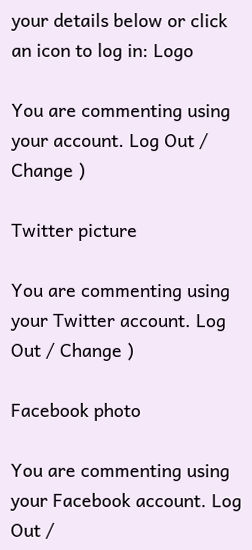your details below or click an icon to log in: Logo

You are commenting using your account. Log Out / Change )

Twitter picture

You are commenting using your Twitter account. Log Out / Change )

Facebook photo

You are commenting using your Facebook account. Log Out /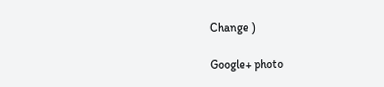Change )

Google+ photo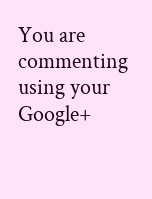You are commenting using your Google+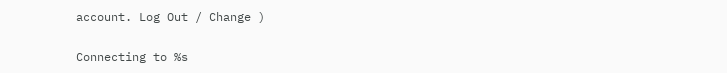account. Log Out / Change )

Connecting to %s